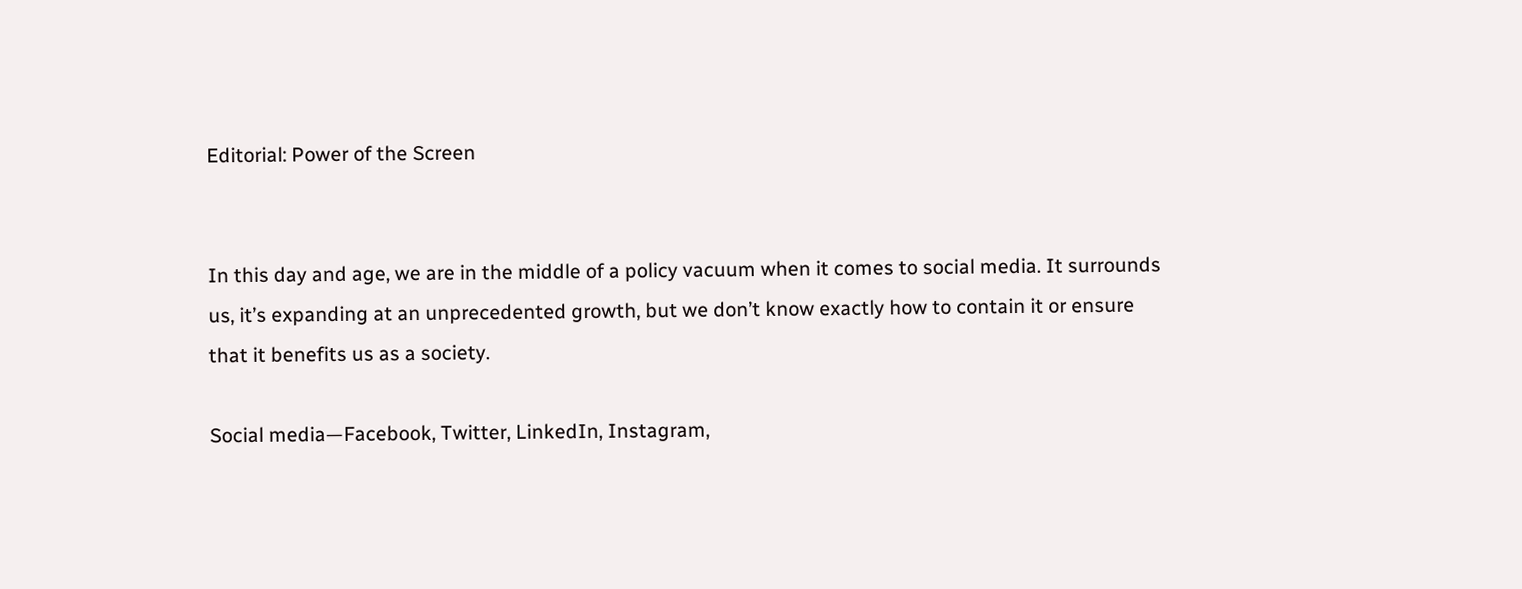Editorial: Power of the Screen


In this day and age, we are in the middle of a policy vacuum when it comes to social media. It surrounds us, it’s expanding at an unprecedented growth, but we don’t know exactly how to contain it or ensure that it benefits us as a society.

Social media—Facebook, Twitter, LinkedIn, Instagram,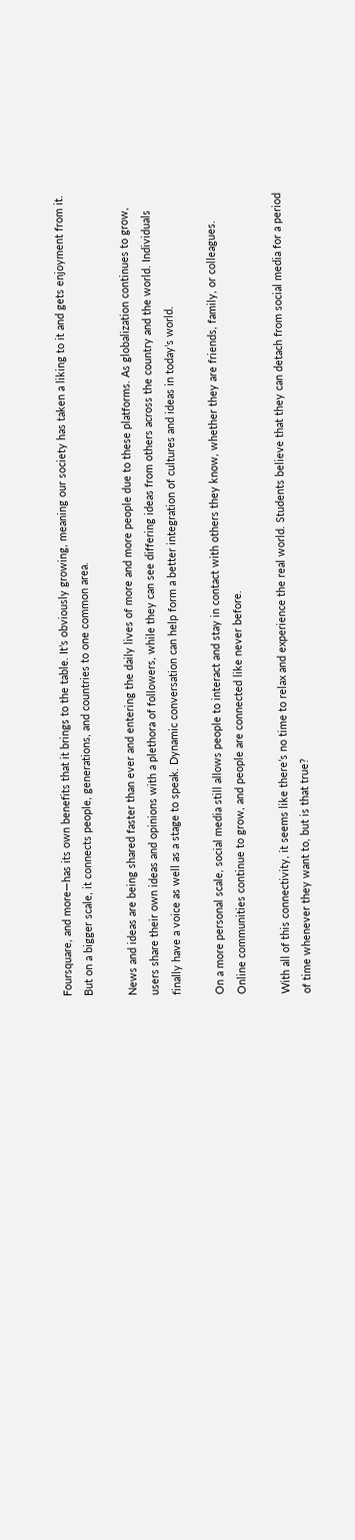Foursquare, and more—has its own benefits that it brings to the table. It’s obviously growing, meaning our society has taken a liking to it and gets enjoyment from it. But on a bigger scale, it connects people, generations, and countries to one common area.

News and ideas are being shared faster than ever and entering the daily lives of more and more people due to these platforms. As globalization continues to grow, users share their own ideas and opinions with a plethora of followers, while they can see differing ideas from others across the country and the world. Individuals finally have a voice as well as a stage to speak. Dynamic conversation can help form a better integration of cultures and ideas in today’s world.

On a more personal scale, social media still allows people to interact and stay in contact with others they know, whether they are friends, family, or colleagues. Online communities continue to grow, and people are connected like never before.

With all of this connectivity, it seems like there’s no time to relax and experience the real world. Students believe that they can detach from social media for a period of time whenever they want to, but is that true?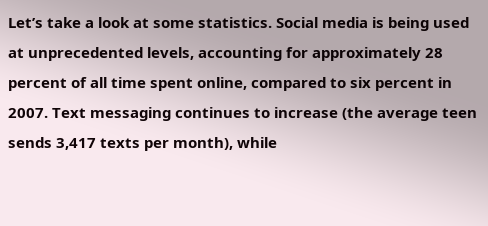Let’s take a look at some statistics. Social media is being used at unprecedented levels, accounting for approximately 28 percent of all time spent online, compared to six percent in 2007. Text messaging continues to increase (the average teen sends 3,417 texts per month), while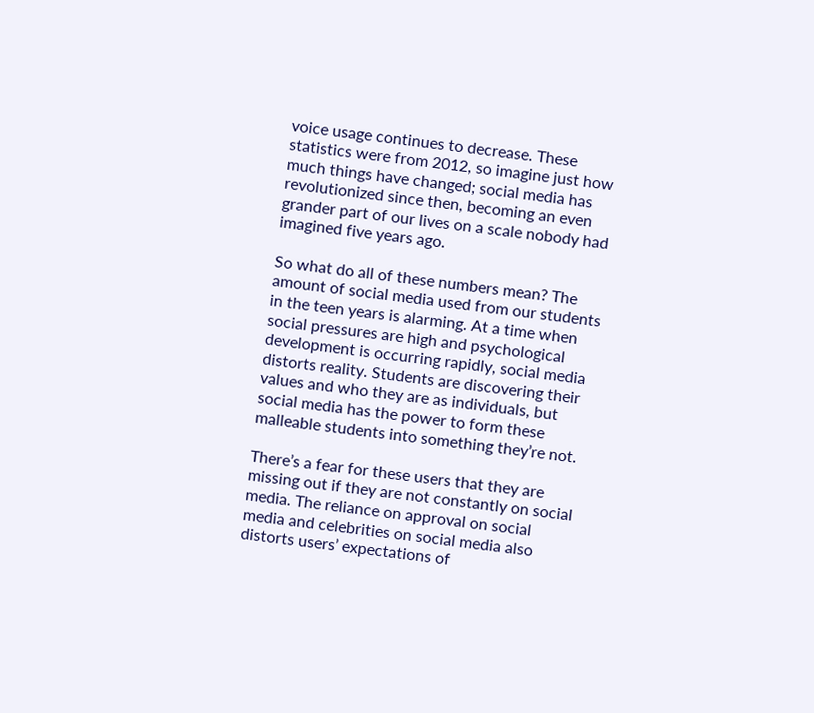voice usage continues to decrease. These statistics were from 2012, so imagine just how much things have changed; social media has revolutionized since then, becoming an even grander part of our lives on a scale nobody had imagined five years ago.

So what do all of these numbers mean? The amount of social media used from our students in the teen years is alarming. At a time when social pressures are high and psychological development is occurring rapidly, social media distorts reality. Students are discovering their values and who they are as individuals, but social media has the power to form these malleable students into something they’re not.

There’s a fear for these users that they are missing out if they are not constantly on social media. The reliance on approval on social media and celebrities on social media also distorts users’ expectations of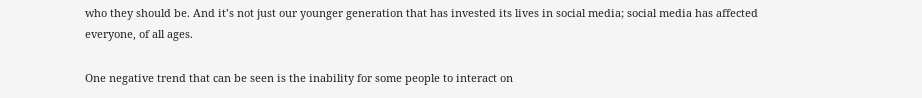who they should be. And it’s not just our younger generation that has invested its lives in social media; social media has affected everyone, of all ages.

One negative trend that can be seen is the inability for some people to interact on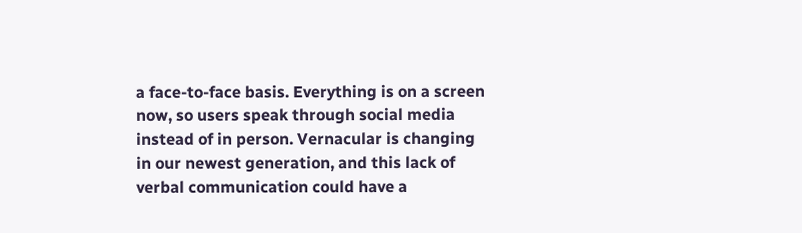a face-to-face basis. Everything is on a screen now, so users speak through social media instead of in person. Vernacular is changing in our newest generation, and this lack of verbal communication could have a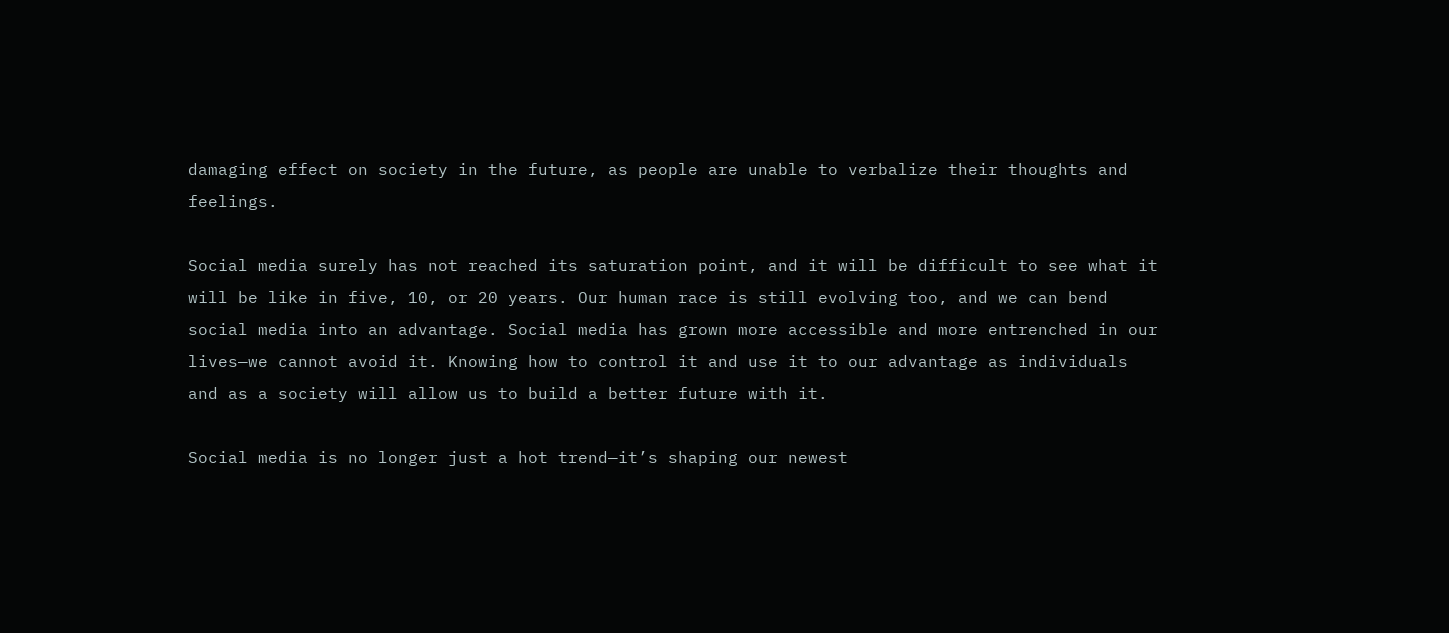damaging effect on society in the future, as people are unable to verbalize their thoughts and feelings.

Social media surely has not reached its saturation point, and it will be difficult to see what it will be like in five, 10, or 20 years. Our human race is still evolving too, and we can bend social media into an advantage. Social media has grown more accessible and more entrenched in our lives—we cannot avoid it. Knowing how to control it and use it to our advantage as individuals and as a society will allow us to build a better future with it.

Social media is no longer just a hot trend—it’s shaping our newest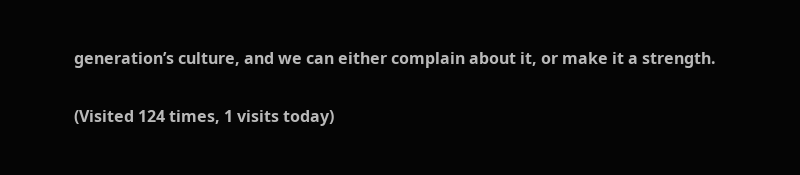generation’s culture, and we can either complain about it, or make it a strength.

(Visited 124 times, 1 visits today)